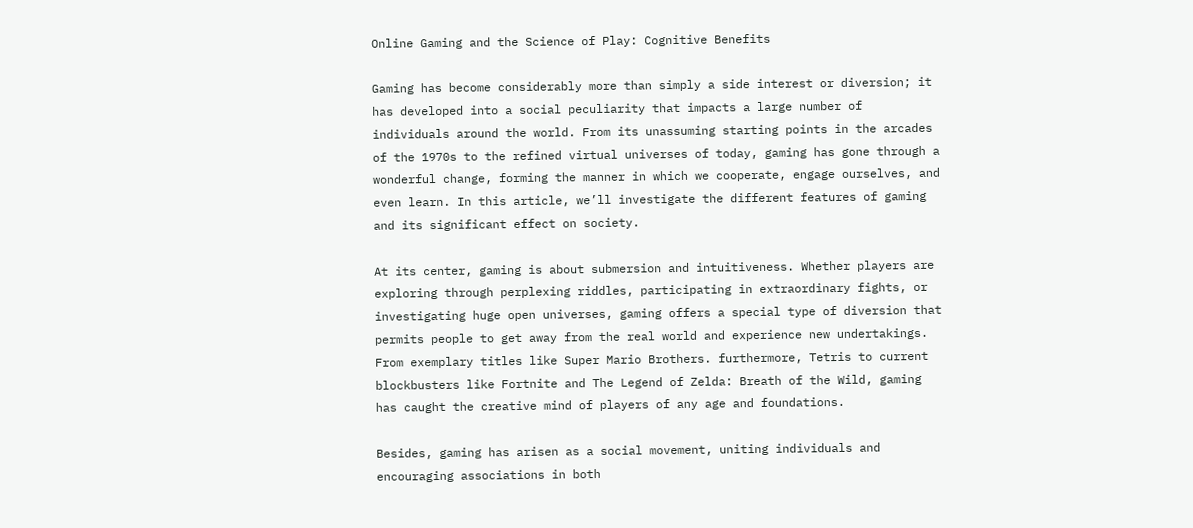Online Gaming and the Science of Play: Cognitive Benefits

Gaming has become considerably more than simply a side interest or diversion; it has developed into a social peculiarity that impacts a large number of individuals around the world. From its unassuming starting points in the arcades of the 1970s to the refined virtual universes of today, gaming has gone through a wonderful change, forming the manner in which we cooperate, engage ourselves, and even learn. In this article, we’ll investigate the different features of gaming and its significant effect on society.

At its center, gaming is about submersion and intuitiveness. Whether players are exploring through perplexing riddles, participating in extraordinary fights, or investigating huge open universes, gaming offers a special type of diversion that permits people to get away from the real world and experience new undertakings. From exemplary titles like Super Mario Brothers. furthermore, Tetris to current blockbusters like Fortnite and The Legend of Zelda: Breath of the Wild, gaming has caught the creative mind of players of any age and foundations.

Besides, gaming has arisen as a social movement, uniting individuals and encouraging associations in both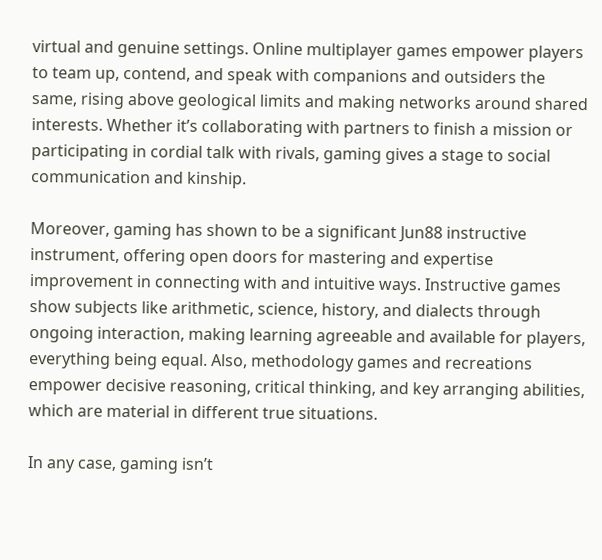virtual and genuine settings. Online multiplayer games empower players to team up, contend, and speak with companions and outsiders the same, rising above geological limits and making networks around shared interests. Whether it’s collaborating with partners to finish a mission or participating in cordial talk with rivals, gaming gives a stage to social communication and kinship.

Moreover, gaming has shown to be a significant Jun88 instructive instrument, offering open doors for mastering and expertise improvement in connecting with and intuitive ways. Instructive games show subjects like arithmetic, science, history, and dialects through ongoing interaction, making learning agreeable and available for players, everything being equal. Also, methodology games and recreations empower decisive reasoning, critical thinking, and key arranging abilities, which are material in different true situations.

In any case, gaming isn’t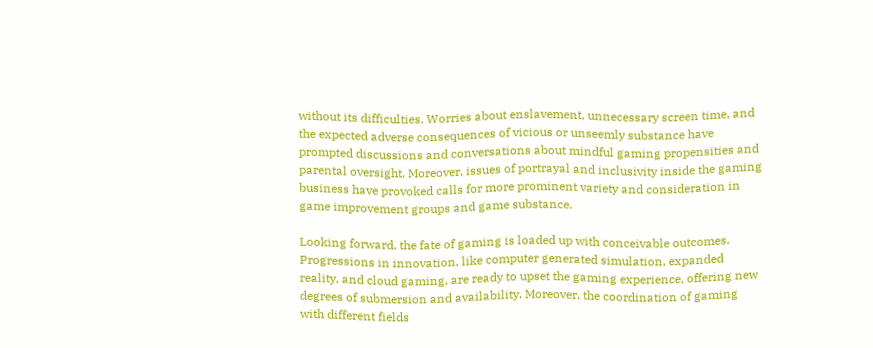without its difficulties. Worries about enslavement, unnecessary screen time, and the expected adverse consequences of vicious or unseemly substance have prompted discussions and conversations about mindful gaming propensities and parental oversight. Moreover, issues of portrayal and inclusivity inside the gaming business have provoked calls for more prominent variety and consideration in game improvement groups and game substance.

Looking forward, the fate of gaming is loaded up with conceivable outcomes. Progressions in innovation, like computer generated simulation, expanded reality, and cloud gaming, are ready to upset the gaming experience, offering new degrees of submersion and availability. Moreover, the coordination of gaming with different fields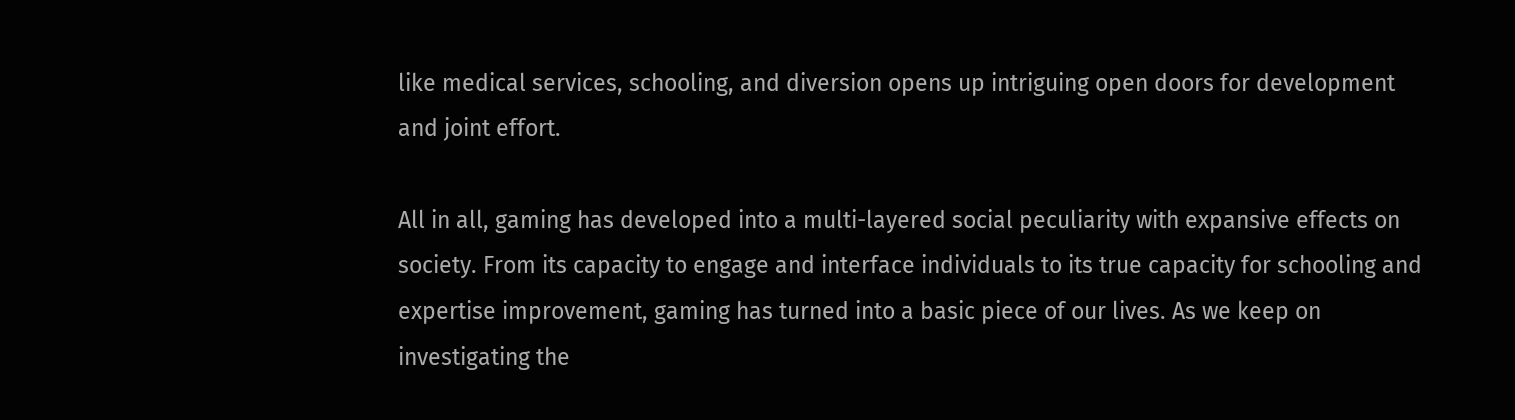like medical services, schooling, and diversion opens up intriguing open doors for development and joint effort.

All in all, gaming has developed into a multi-layered social peculiarity with expansive effects on society. From its capacity to engage and interface individuals to its true capacity for schooling and expertise improvement, gaming has turned into a basic piece of our lives. As we keep on investigating the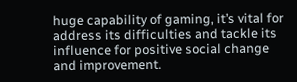huge capability of gaming, it’s vital for address its difficulties and tackle its influence for positive social change and improvement.